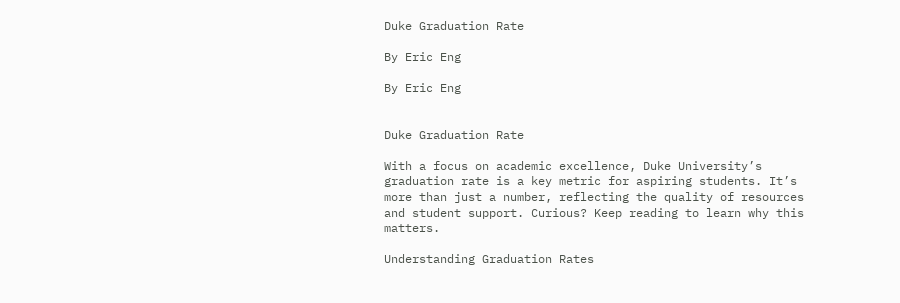Duke Graduation Rate

By Eric Eng

By Eric Eng


Duke Graduation Rate

With a focus on academic excellence, Duke University’s graduation rate is a key metric for aspiring students. It’s more than just a number, reflecting the quality of resources and student support. Curious? Keep reading to learn why this matters.

Understanding Graduation Rates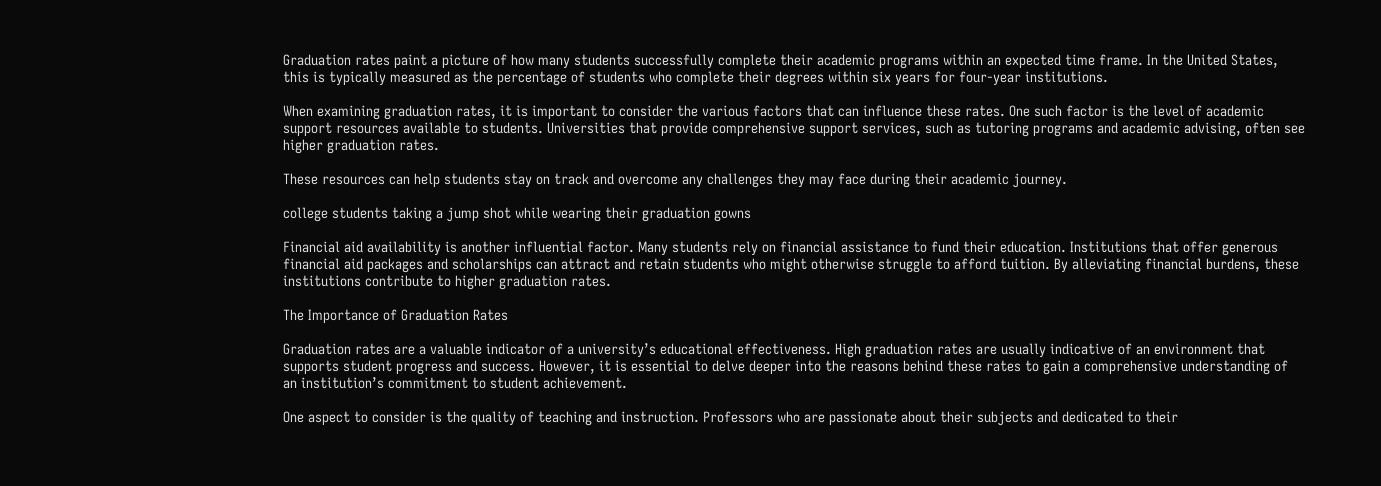Graduation rates paint a picture of how many students successfully complete their academic programs within an expected time frame. In the United States, this is typically measured as the percentage of students who complete their degrees within six years for four-year institutions.

When examining graduation rates, it is important to consider the various factors that can influence these rates. One such factor is the level of academic support resources available to students. Universities that provide comprehensive support services, such as tutoring programs and academic advising, often see higher graduation rates.

These resources can help students stay on track and overcome any challenges they may face during their academic journey.

college students taking a jump shot while wearing their graduation gowns

Financial aid availability is another influential factor. Many students rely on financial assistance to fund their education. Institutions that offer generous financial aid packages and scholarships can attract and retain students who might otherwise struggle to afford tuition. By alleviating financial burdens, these institutions contribute to higher graduation rates.

The Importance of Graduation Rates

Graduation rates are a valuable indicator of a university’s educational effectiveness. High graduation rates are usually indicative of an environment that supports student progress and success. However, it is essential to delve deeper into the reasons behind these rates to gain a comprehensive understanding of an institution’s commitment to student achievement.

One aspect to consider is the quality of teaching and instruction. Professors who are passionate about their subjects and dedicated to their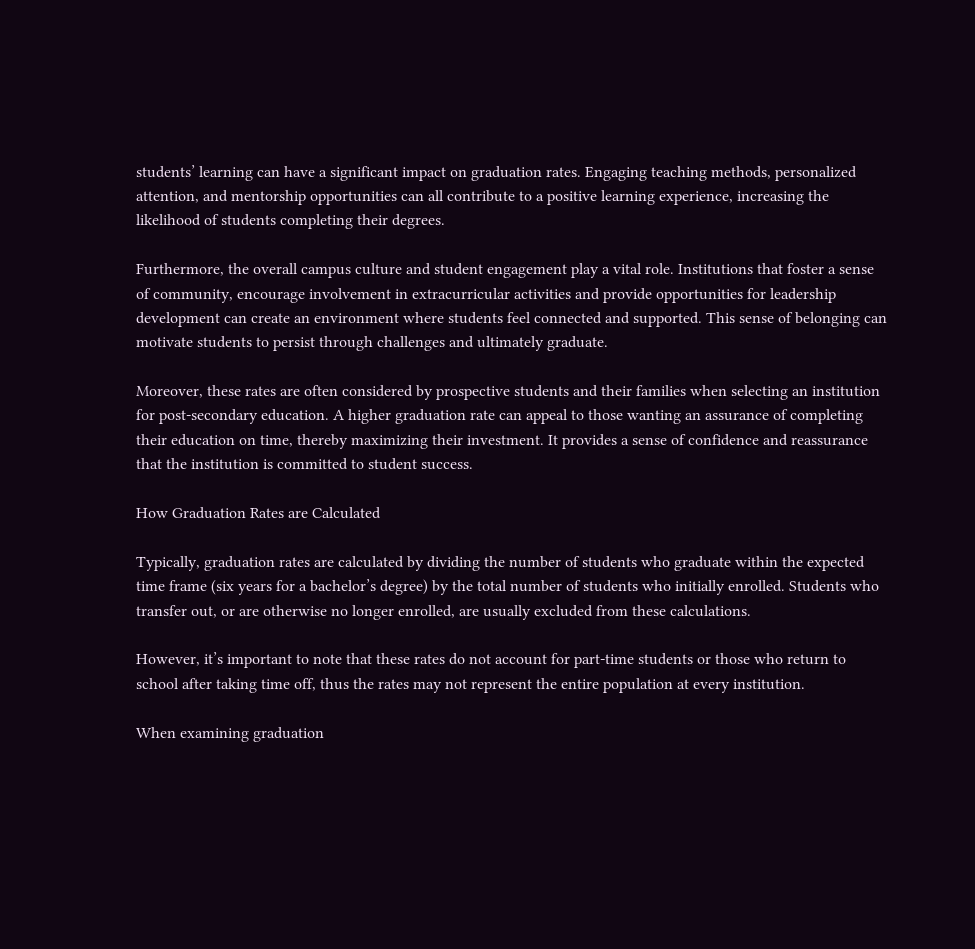students’ learning can have a significant impact on graduation rates. Engaging teaching methods, personalized attention, and mentorship opportunities can all contribute to a positive learning experience, increasing the likelihood of students completing their degrees.

Furthermore, the overall campus culture and student engagement play a vital role. Institutions that foster a sense of community, encourage involvement in extracurricular activities and provide opportunities for leadership development can create an environment where students feel connected and supported. This sense of belonging can motivate students to persist through challenges and ultimately graduate.

Moreover, these rates are often considered by prospective students and their families when selecting an institution for post-secondary education. A higher graduation rate can appeal to those wanting an assurance of completing their education on time, thereby maximizing their investment. It provides a sense of confidence and reassurance that the institution is committed to student success.

How Graduation Rates are Calculated

Typically, graduation rates are calculated by dividing the number of students who graduate within the expected time frame (six years for a bachelor’s degree) by the total number of students who initially enrolled. Students who transfer out, or are otherwise no longer enrolled, are usually excluded from these calculations.

However, it’s important to note that these rates do not account for part-time students or those who return to school after taking time off, thus the rates may not represent the entire population at every institution.

When examining graduation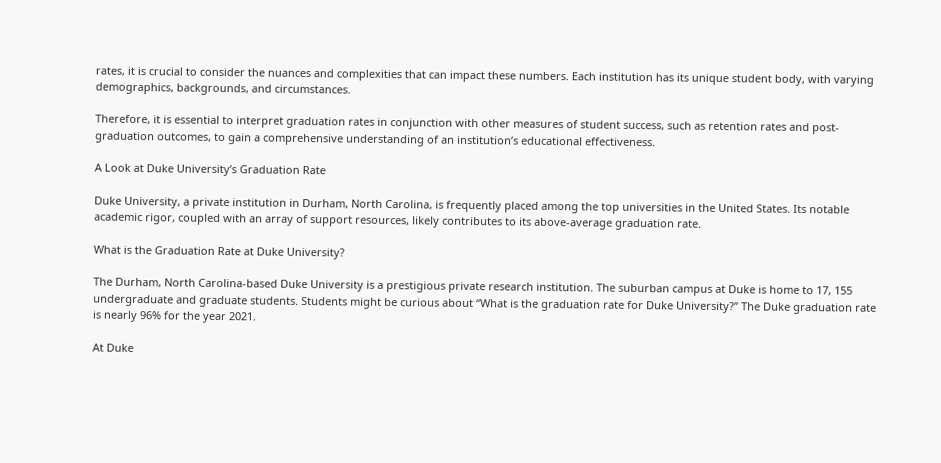rates, it is crucial to consider the nuances and complexities that can impact these numbers. Each institution has its unique student body, with varying demographics, backgrounds, and circumstances.

Therefore, it is essential to interpret graduation rates in conjunction with other measures of student success, such as retention rates and post-graduation outcomes, to gain a comprehensive understanding of an institution’s educational effectiveness.

A Look at Duke University’s Graduation Rate

Duke University, a private institution in Durham, North Carolina, is frequently placed among the top universities in the United States. Its notable academic rigor, coupled with an array of support resources, likely contributes to its above-average graduation rate.

What is the Graduation Rate at Duke University?

The Durham, North Carolina-based Duke University is a prestigious private research institution. The suburban campus at Duke is home to 17, 155 undergraduate and graduate students. Students might be curious about “What is the graduation rate for Duke University?” The Duke graduation rate is nearly 96% for the year 2021.

At Duke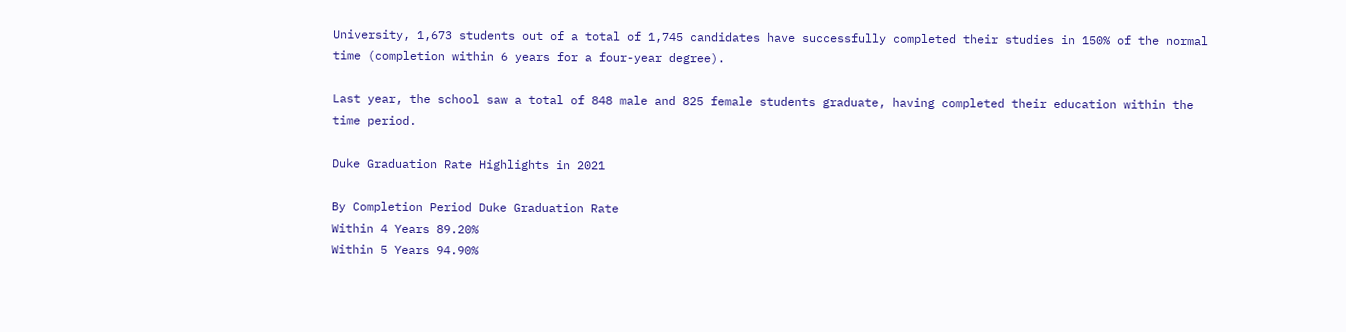University, 1,673 students out of a total of 1,745 candidates have successfully completed their studies in 150% of the normal time (completion within 6 years for a four-year degree).

Last year, the school saw a total of 848 male and 825 female students graduate, having completed their education within the time period.

Duke Graduation Rate Highlights in 2021

By Completion Period Duke Graduation Rate
Within 4 Years 89.20%
Within 5 Years 94.90%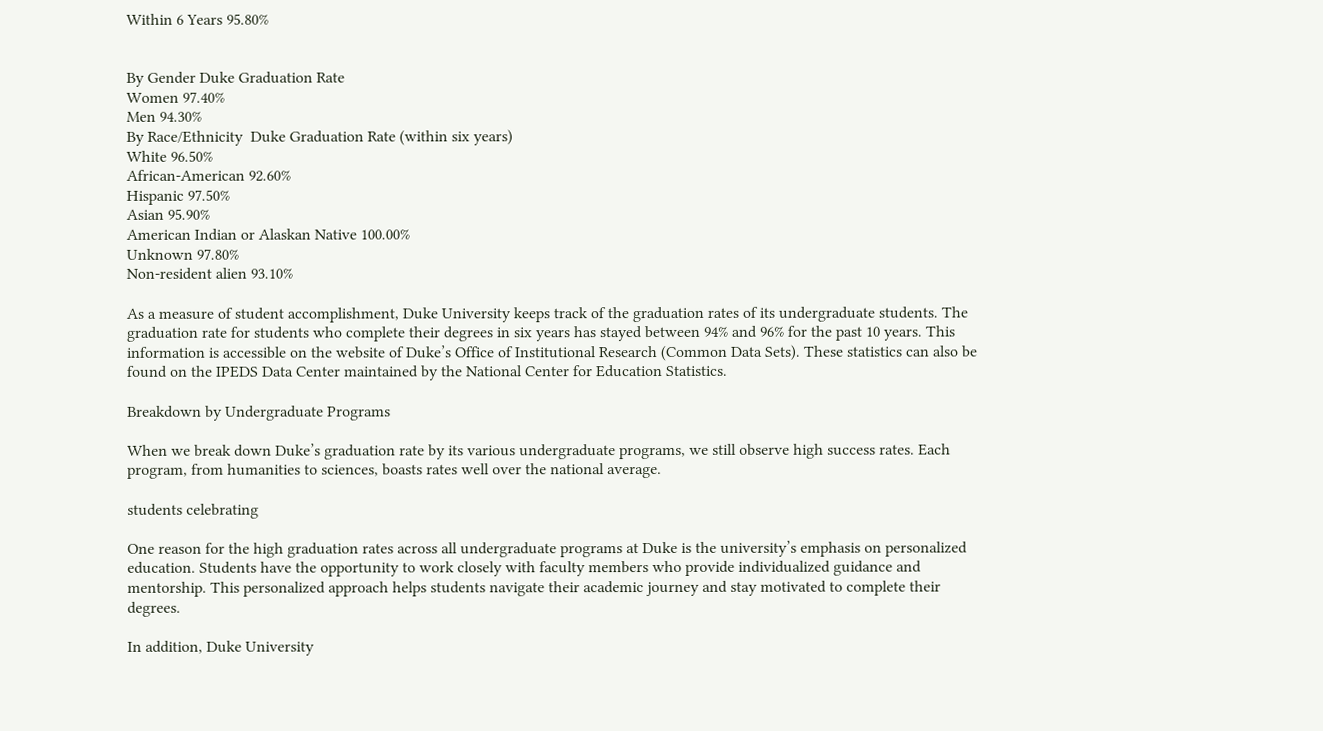Within 6 Years 95.80%


By Gender Duke Graduation Rate
Women 97.40%
Men 94.30%
By Race/Ethnicity  Duke Graduation Rate (within six years)
White 96.50%
African-American 92.60%
Hispanic 97.50%
Asian 95.90%
American Indian or Alaskan Native 100.00%
Unknown 97.80%
Non-resident alien 93.10%

As a measure of student accomplishment, Duke University keeps track of the graduation rates of its undergraduate students. The graduation rate for students who complete their degrees in six years has stayed between 94% and 96% for the past 10 years. This information is accessible on the website of Duke’s Office of Institutional Research (Common Data Sets). These statistics can also be found on the IPEDS Data Center maintained by the National Center for Education Statistics.

Breakdown by Undergraduate Programs

When we break down Duke’s graduation rate by its various undergraduate programs, we still observe high success rates. Each program, from humanities to sciences, boasts rates well over the national average.

students celebrating

One reason for the high graduation rates across all undergraduate programs at Duke is the university’s emphasis on personalized education. Students have the opportunity to work closely with faculty members who provide individualized guidance and mentorship. This personalized approach helps students navigate their academic journey and stay motivated to complete their degrees.

In addition, Duke University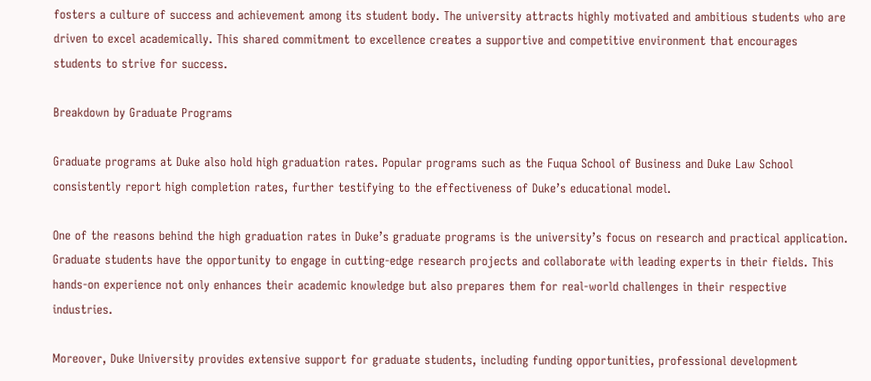fosters a culture of success and achievement among its student body. The university attracts highly motivated and ambitious students who are driven to excel academically. This shared commitment to excellence creates a supportive and competitive environment that encourages students to strive for success.

Breakdown by Graduate Programs

Graduate programs at Duke also hold high graduation rates. Popular programs such as the Fuqua School of Business and Duke Law School consistently report high completion rates, further testifying to the effectiveness of Duke’s educational model.

One of the reasons behind the high graduation rates in Duke’s graduate programs is the university’s focus on research and practical application. Graduate students have the opportunity to engage in cutting-edge research projects and collaborate with leading experts in their fields. This hands-on experience not only enhances their academic knowledge but also prepares them for real-world challenges in their respective industries.

Moreover, Duke University provides extensive support for graduate students, including funding opportunities, professional development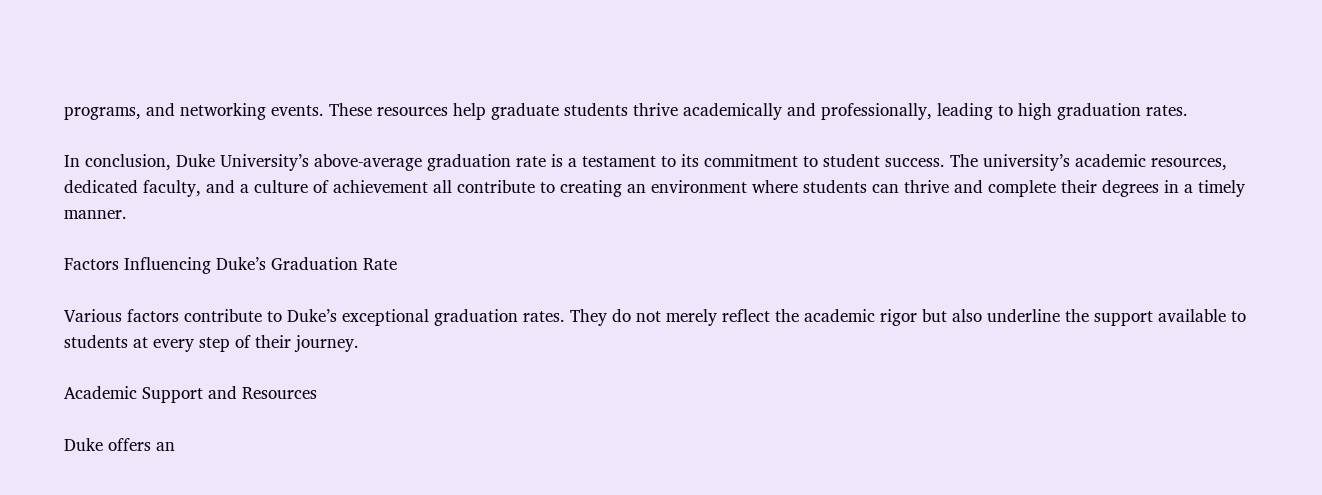programs, and networking events. These resources help graduate students thrive academically and professionally, leading to high graduation rates.

In conclusion, Duke University’s above-average graduation rate is a testament to its commitment to student success. The university’s academic resources, dedicated faculty, and a culture of achievement all contribute to creating an environment where students can thrive and complete their degrees in a timely manner.

Factors Influencing Duke’s Graduation Rate

Various factors contribute to Duke’s exceptional graduation rates. They do not merely reflect the academic rigor but also underline the support available to students at every step of their journey.

Academic Support and Resources

Duke offers an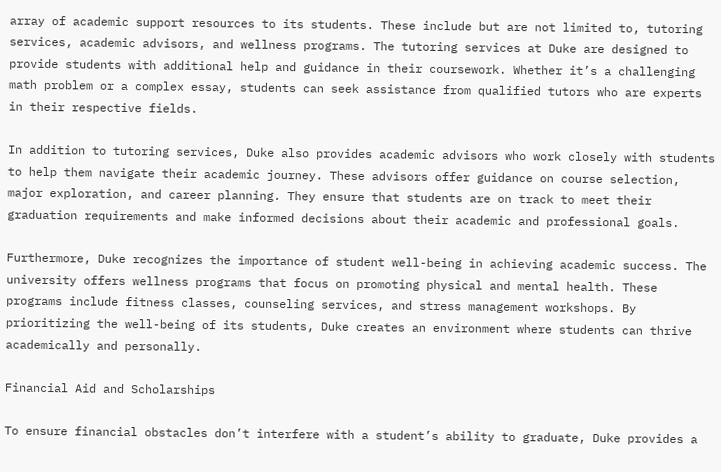array of academic support resources to its students. These include but are not limited to, tutoring services, academic advisors, and wellness programs. The tutoring services at Duke are designed to provide students with additional help and guidance in their coursework. Whether it’s a challenging math problem or a complex essay, students can seek assistance from qualified tutors who are experts in their respective fields.

In addition to tutoring services, Duke also provides academic advisors who work closely with students to help them navigate their academic journey. These advisors offer guidance on course selection, major exploration, and career planning. They ensure that students are on track to meet their graduation requirements and make informed decisions about their academic and professional goals.

Furthermore, Duke recognizes the importance of student well-being in achieving academic success. The university offers wellness programs that focus on promoting physical and mental health. These programs include fitness classes, counseling services, and stress management workshops. By prioritizing the well-being of its students, Duke creates an environment where students can thrive academically and personally.

Financial Aid and Scholarships

To ensure financial obstacles don’t interfere with a student’s ability to graduate, Duke provides a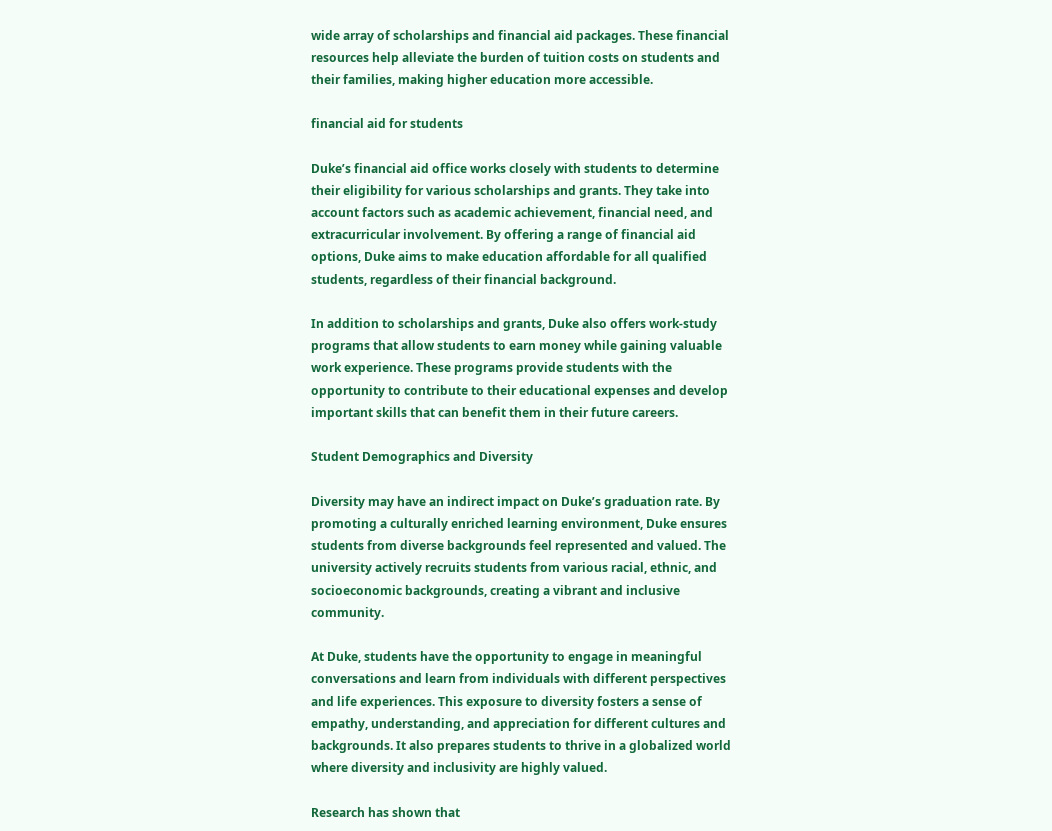wide array of scholarships and financial aid packages. These financial resources help alleviate the burden of tuition costs on students and their families, making higher education more accessible.

financial aid for students

Duke’s financial aid office works closely with students to determine their eligibility for various scholarships and grants. They take into account factors such as academic achievement, financial need, and extracurricular involvement. By offering a range of financial aid options, Duke aims to make education affordable for all qualified students, regardless of their financial background.

In addition to scholarships and grants, Duke also offers work-study programs that allow students to earn money while gaining valuable work experience. These programs provide students with the opportunity to contribute to their educational expenses and develop important skills that can benefit them in their future careers.

Student Demographics and Diversity

Diversity may have an indirect impact on Duke’s graduation rate. By promoting a culturally enriched learning environment, Duke ensures students from diverse backgrounds feel represented and valued. The university actively recruits students from various racial, ethnic, and socioeconomic backgrounds, creating a vibrant and inclusive community.

At Duke, students have the opportunity to engage in meaningful conversations and learn from individuals with different perspectives and life experiences. This exposure to diversity fosters a sense of empathy, understanding, and appreciation for different cultures and backgrounds. It also prepares students to thrive in a globalized world where diversity and inclusivity are highly valued.

Research has shown that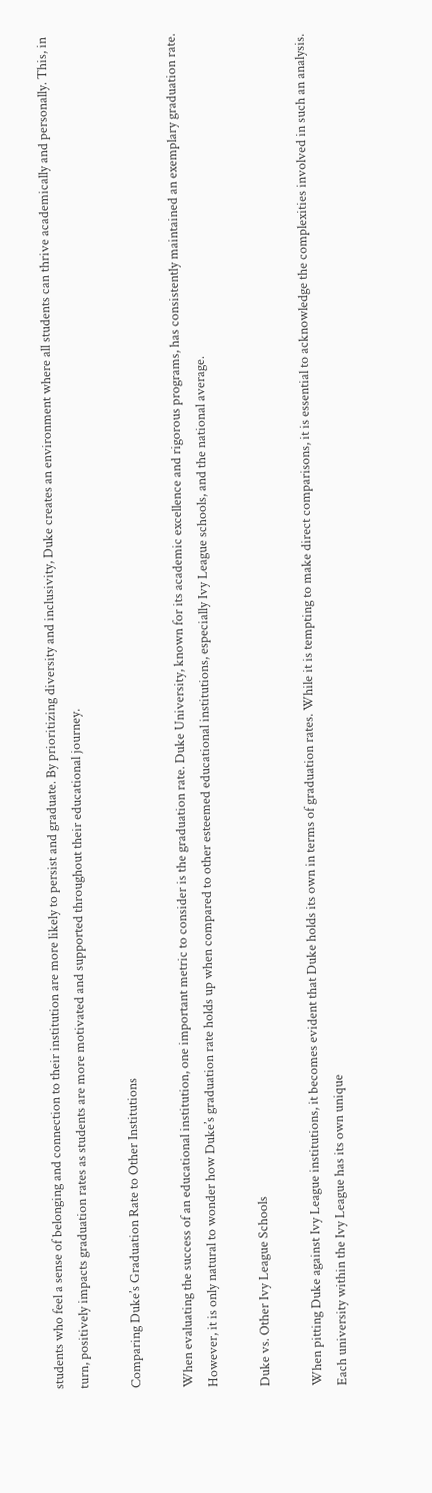students who feel a sense of belonging and connection to their institution are more likely to persist and graduate. By prioritizing diversity and inclusivity, Duke creates an environment where all students can thrive academically and personally. This, in turn, positively impacts graduation rates as students are more motivated and supported throughout their educational journey.

Comparing Duke’s Graduation Rate to Other Institutions

When evaluating the success of an educational institution, one important metric to consider is the graduation rate. Duke University, known for its academic excellence and rigorous programs, has consistently maintained an exemplary graduation rate. However, it is only natural to wonder how Duke’s graduation rate holds up when compared to other esteemed educational institutions, especially Ivy League schools, and the national average.

Duke vs. Other Ivy League Schools

When pitting Duke against Ivy League institutions, it becomes evident that Duke holds its own in terms of graduation rates. While it is tempting to make direct comparisons, it is essential to acknowledge the complexities involved in such an analysis. Each university within the Ivy League has its own unique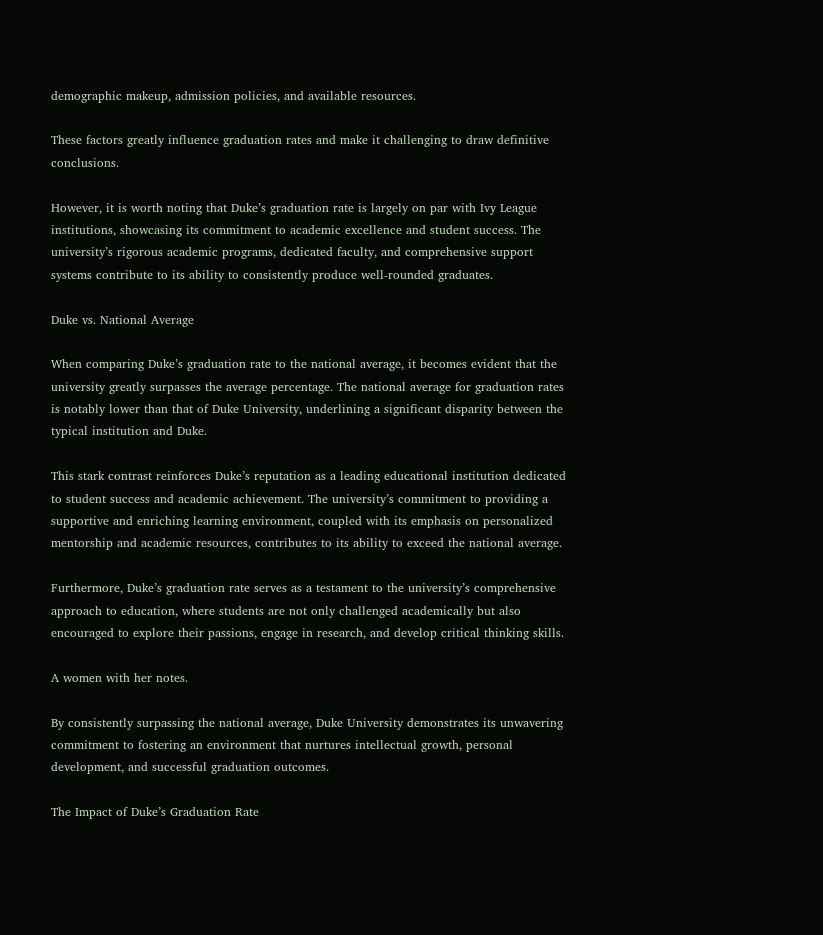demographic makeup, admission policies, and available resources.

These factors greatly influence graduation rates and make it challenging to draw definitive conclusions.

However, it is worth noting that Duke’s graduation rate is largely on par with Ivy League institutions, showcasing its commitment to academic excellence and student success. The university’s rigorous academic programs, dedicated faculty, and comprehensive support systems contribute to its ability to consistently produce well-rounded graduates.

Duke vs. National Average

When comparing Duke’s graduation rate to the national average, it becomes evident that the university greatly surpasses the average percentage. The national average for graduation rates is notably lower than that of Duke University, underlining a significant disparity between the typical institution and Duke.

This stark contrast reinforces Duke’s reputation as a leading educational institution dedicated to student success and academic achievement. The university’s commitment to providing a supportive and enriching learning environment, coupled with its emphasis on personalized mentorship and academic resources, contributes to its ability to exceed the national average.

Furthermore, Duke’s graduation rate serves as a testament to the university’s comprehensive approach to education, where students are not only challenged academically but also encouraged to explore their passions, engage in research, and develop critical thinking skills.

A women with her notes.

By consistently surpassing the national average, Duke University demonstrates its unwavering commitment to fostering an environment that nurtures intellectual growth, personal development, and successful graduation outcomes.

The Impact of Duke’s Graduation Rate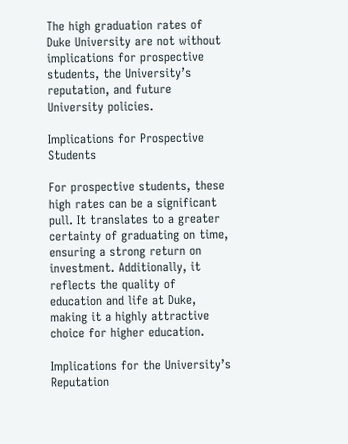The high graduation rates of Duke University are not without implications for prospective students, the University’s reputation, and future University policies.

Implications for Prospective Students

For prospective students, these high rates can be a significant pull. It translates to a greater certainty of graduating on time, ensuring a strong return on investment. Additionally, it reflects the quality of education and life at Duke, making it a highly attractive choice for higher education.

Implications for the University’s Reputation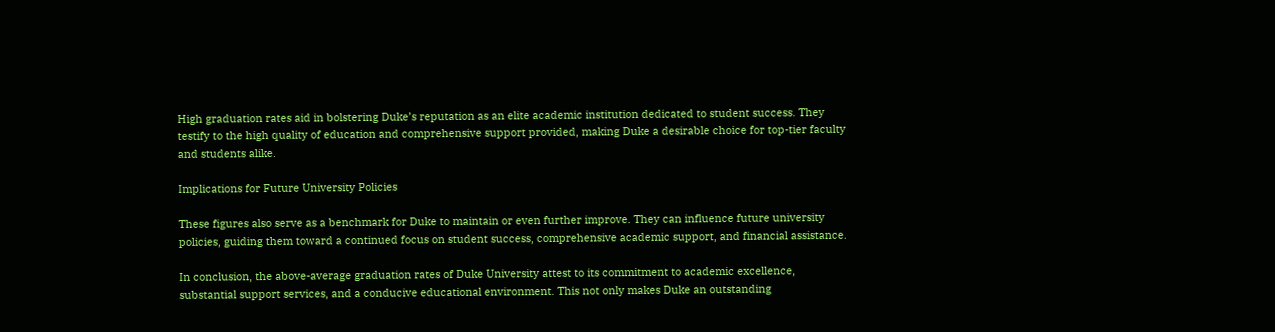High graduation rates aid in bolstering Duke’s reputation as an elite academic institution dedicated to student success. They testify to the high quality of education and comprehensive support provided, making Duke a desirable choice for top-tier faculty and students alike.

Implications for Future University Policies

These figures also serve as a benchmark for Duke to maintain or even further improve. They can influence future university policies, guiding them toward a continued focus on student success, comprehensive academic support, and financial assistance.

In conclusion, the above-average graduation rates of Duke University attest to its commitment to academic excellence, substantial support services, and a conducive educational environment. This not only makes Duke an outstanding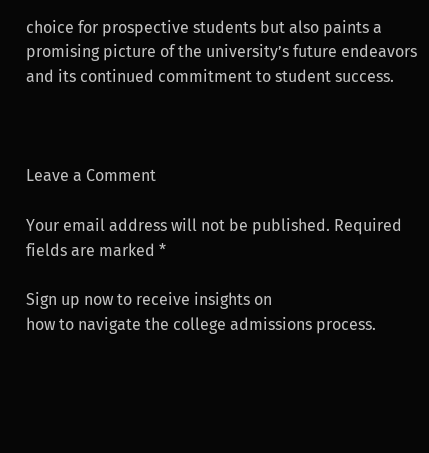choice for prospective students but also paints a promising picture of the university’s future endeavors and its continued commitment to student success.



Leave a Comment

Your email address will not be published. Required fields are marked *

Sign up now to receive insights on
how to navigate the college admissions process.